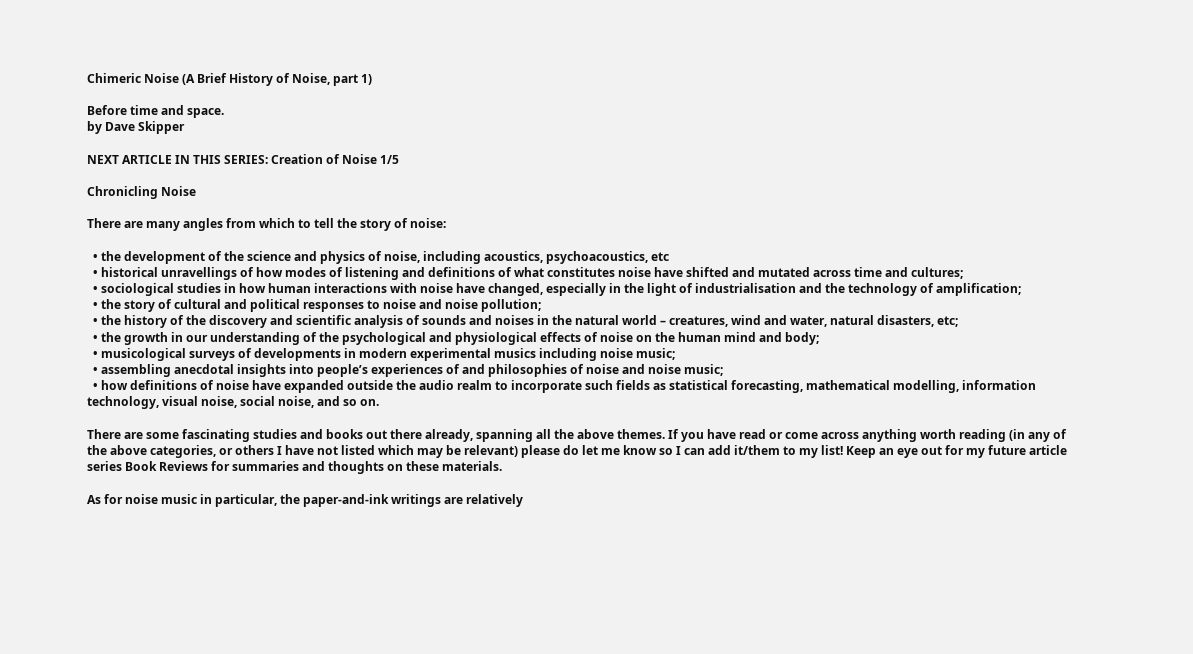Chimeric Noise (A Brief History of Noise, part 1)

Before time and space.
by Dave Skipper

NEXT ARTICLE IN THIS SERIES: Creation of Noise 1/5

Chronicling Noise

There are many angles from which to tell the story of noise:

  • the development of the science and physics of noise, including acoustics, psychoacoustics, etc
  • historical unravellings of how modes of listening and definitions of what constitutes noise have shifted and mutated across time and cultures;
  • sociological studies in how human interactions with noise have changed, especially in the light of industrialisation and the technology of amplification;
  • the story of cultural and political responses to noise and noise pollution;
  • the history of the discovery and scientific analysis of sounds and noises in the natural world – creatures, wind and water, natural disasters, etc;
  • the growth in our understanding of the psychological and physiological effects of noise on the human mind and body;
  • musicological surveys of developments in modern experimental musics including noise music;
  • assembling anecdotal insights into people’s experiences of and philosophies of noise and noise music;
  • how definitions of noise have expanded outside the audio realm to incorporate such fields as statistical forecasting, mathematical modelling, information technology, visual noise, social noise, and so on.

There are some fascinating studies and books out there already, spanning all the above themes. If you have read or come across anything worth reading (in any of the above categories, or others I have not listed which may be relevant) please do let me know so I can add it/them to my list! Keep an eye out for my future article series Book Reviews for summaries and thoughts on these materials.

As for noise music in particular, the paper-and-ink writings are relatively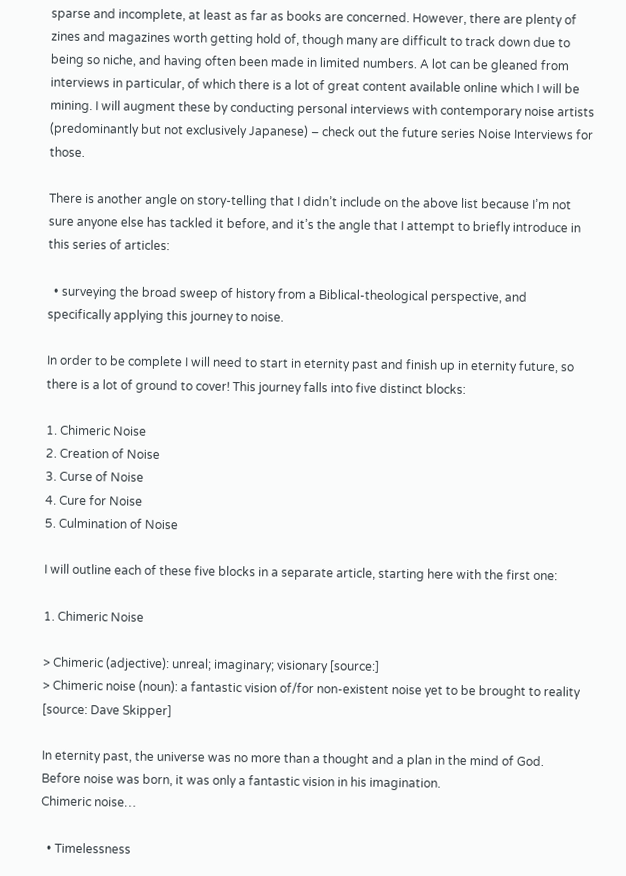sparse and incomplete, at least as far as books are concerned. However, there are plenty of zines and magazines worth getting hold of, though many are difficult to track down due to being so niche, and having often been made in limited numbers. A lot can be gleaned from interviews in particular, of which there is a lot of great content available online which I will be mining. I will augment these by conducting personal interviews with contemporary noise artists (predominantly but not exclusively Japanese) – check out the future series Noise Interviews for those.

There is another angle on story-telling that I didn’t include on the above list because I’m not sure anyone else has tackled it before, and it’s the angle that I attempt to briefly introduce in this series of articles:

  • surveying the broad sweep of history from a Biblical-theological perspective, and specifically applying this journey to noise.

In order to be complete I will need to start in eternity past and finish up in eternity future, so there is a lot of ground to cover! This journey falls into five distinct blocks:

1. Chimeric Noise
2. Creation of Noise
3. Curse of Noise
4. Cure for Noise
5. Culmination of Noise

I will outline each of these five blocks in a separate article, starting here with the first one:

1. Chimeric Noise

> Chimeric (adjective): unreal; imaginary; visionary [source:]
> Chimeric noise (noun): a fantastic vision of/for non-existent noise yet to be brought to reality [source: Dave Skipper]

In eternity past, the universe was no more than a thought and a plan in the mind of God.
Before noise was born, it was only a fantastic vision in his imagination.
Chimeric noise…

  • Timelessness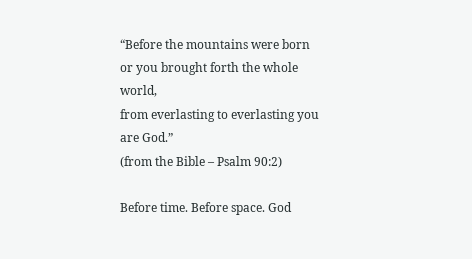“Before the mountains were born
or you brought forth the whole world,
from everlasting to everlasting you are God.”
(from the Bible – Psalm 90:2)

Before time. Before space. God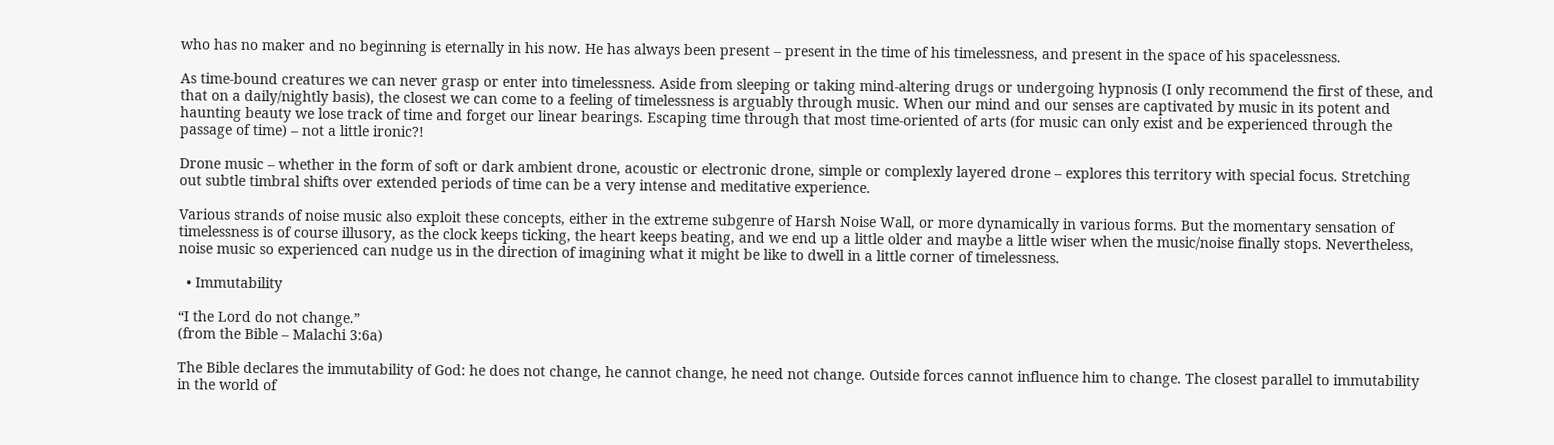who has no maker and no beginning is eternally in his now. He has always been present – present in the time of his timelessness, and present in the space of his spacelessness.

As time-bound creatures we can never grasp or enter into timelessness. Aside from sleeping or taking mind-altering drugs or undergoing hypnosis (I only recommend the first of these, and that on a daily/nightly basis), the closest we can come to a feeling of timelessness is arguably through music. When our mind and our senses are captivated by music in its potent and haunting beauty we lose track of time and forget our linear bearings. Escaping time through that most time-oriented of arts (for music can only exist and be experienced through the passage of time) – not a little ironic?!

Drone music – whether in the form of soft or dark ambient drone, acoustic or electronic drone, simple or complexly layered drone – explores this territory with special focus. Stretching out subtle timbral shifts over extended periods of time can be a very intense and meditative experience.

Various strands of noise music also exploit these concepts, either in the extreme subgenre of Harsh Noise Wall, or more dynamically in various forms. But the momentary sensation of timelessness is of course illusory, as the clock keeps ticking, the heart keeps beating, and we end up a little older and maybe a little wiser when the music/noise finally stops. Nevertheless, noise music so experienced can nudge us in the direction of imagining what it might be like to dwell in a little corner of timelessness.

  • Immutability

“I the Lord do not change.”
(from the Bible – Malachi 3:6a)

The Bible declares the immutability of God: he does not change, he cannot change, he need not change. Outside forces cannot influence him to change. The closest parallel to immutability in the world of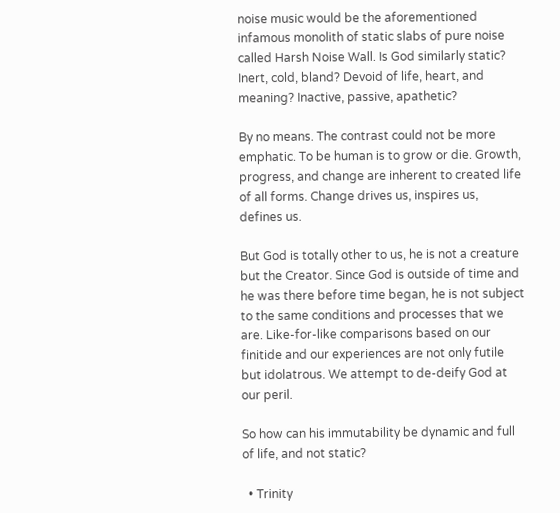noise music would be the aforementioned infamous monolith of static slabs of pure noise called Harsh Noise Wall. Is God similarly static? Inert, cold, bland? Devoid of life, heart, and meaning? Inactive, passive, apathetic?

By no means. The contrast could not be more emphatic. To be human is to grow or die. Growth, progress, and change are inherent to created life of all forms. Change drives us, inspires us, defines us.

But God is totally other to us, he is not a creature but the Creator. Since God is outside of time and he was there before time began, he is not subject to the same conditions and processes that we are. Like-for-like comparisons based on our finitide and our experiences are not only futile but idolatrous. We attempt to de-deify God at our peril.

So how can his immutability be dynamic and full of life, and not static?

  • Trinity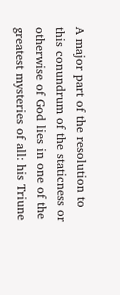A major part of the resolution to this conundrum of the staticness or otherwise of God lies in one of the greatest mysteries of all: his Triune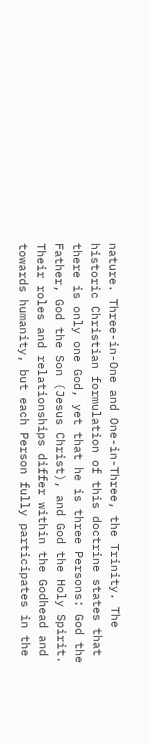nature. Three-in-One and One-in-Three, the Trinity. The historic Christian formulation of this doctrine states that there is only one God, yet that he is three Persons: God the Father, God the Son (Jesus Christ), and God the Holy Spirit. Their roles and relationships differ within the Godhead and towards humanity, but each Person fully participates in the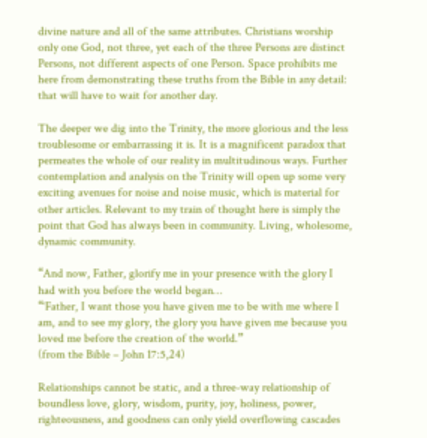divine nature and all of the same attributes. Christians worship only one God, not three, yet each of the three Persons are distinct Persons, not different aspects of one Person. Space prohibits me here from demonstrating these truths from the Bible in any detail: that will have to wait for another day.

The deeper we dig into the Trinity, the more glorious and the less troublesome or embarrassing it is. It is a magnificent paradox that permeates the whole of our reality in multitudinous ways. Further contemplation and analysis on the Trinity will open up some very exciting avenues for noise and noise music, which is material for other articles. Relevant to my train of thought here is simply the point that God has always been in community. Living, wholesome, dynamic community.

“And now, Father, glorify me in your presence with the glory I had with you before the world began…
“‘Father, I want those you have given me to be with me where I am, and to see my glory, the glory you have given me because you loved me before the creation of the world.”
(from the Bible – John 17:5,24)

Relationships cannot be static, and a three-way relationship of boundless love, glory, wisdom, purity, joy, holiness, power, righteousness, and goodness can only yield overflowing cascades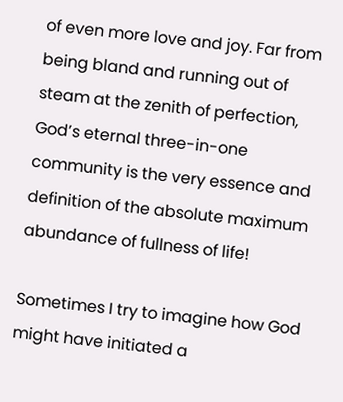of even more love and joy. Far from being bland and running out of steam at the zenith of perfection, God’s eternal three-in-one community is the very essence and definition of the absolute maximum abundance of fullness of life!

Sometimes I try to imagine how God might have initiated a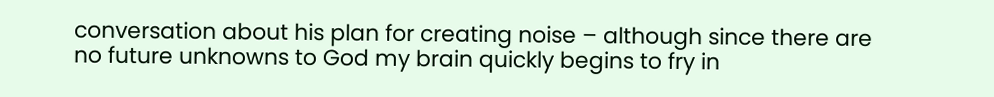conversation about his plan for creating noise – although since there are no future unknowns to God my brain quickly begins to fry in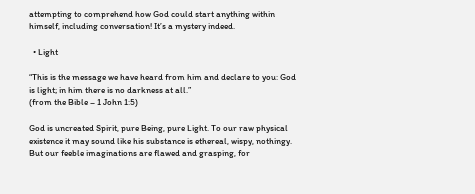attempting to comprehend how God could start anything within himself, including conversation! It’s a mystery indeed.

  • Light

“This is the message we have heard from him and declare to you: God is light; in him there is no darkness at all.”
(from the Bible – 1 John 1:5)

God is uncreated Spirit, pure Being, pure Light. To our raw physical existence it may sound like his substance is ethereal, wispy, nothingy. But our feeble imaginations are flawed and grasping, for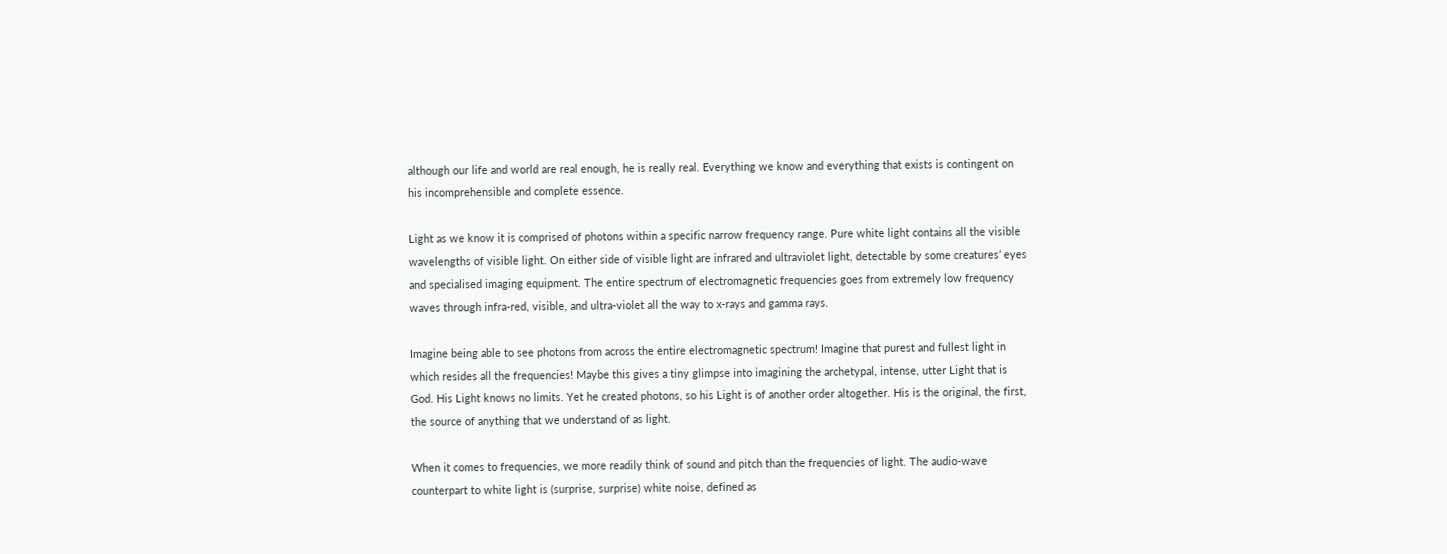although our life and world are real enough, he is really real. Everything we know and everything that exists is contingent on his incomprehensible and complete essence.

Light as we know it is comprised of photons within a specific narrow frequency range. Pure white light contains all the visible wavelengths of visible light. On either side of visible light are infrared and ultraviolet light, detectable by some creatures’ eyes and specialised imaging equipment. The entire spectrum of electromagnetic frequencies goes from extremely low frequency waves through infra-red, visible, and ultra-violet all the way to x-rays and gamma rays.

Imagine being able to see photons from across the entire electromagnetic spectrum! Imagine that purest and fullest light in which resides all the frequencies! Maybe this gives a tiny glimpse into imagining the archetypal, intense, utter Light that is God. His Light knows no limits. Yet he created photons, so his Light is of another order altogether. His is the original, the first, the source of anything that we understand of as light.

When it comes to frequencies, we more readily think of sound and pitch than the frequencies of light. The audio-wave counterpart to white light is (surprise, surprise) white noise, defined as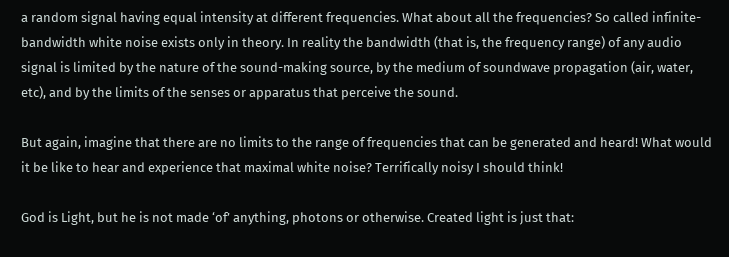a random signal having equal intensity at different frequencies. What about all the frequencies? So called infinite-bandwidth white noise exists only in theory. In reality the bandwidth (that is, the frequency range) of any audio signal is limited by the nature of the sound-making source, by the medium of soundwave propagation (air, water, etc), and by the limits of the senses or apparatus that perceive the sound.

But again, imagine that there are no limits to the range of frequencies that can be generated and heard! What would it be like to hear and experience that maximal white noise? Terrifically noisy I should think!

God is Light, but he is not made ‘of’ anything, photons or otherwise. Created light is just that: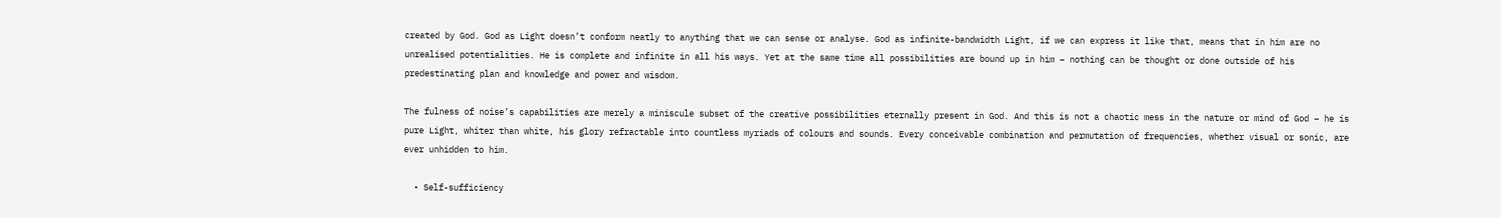created by God. God as Light doesn’t conform neatly to anything that we can sense or analyse. God as infinite-bandwidth Light, if we can express it like that, means that in him are no unrealised potentialities. He is complete and infinite in all his ways. Yet at the same time all possibilities are bound up in him – nothing can be thought or done outside of his predestinating plan and knowledge and power and wisdom.

The fulness of noise’s capabilities are merely a miniscule subset of the creative possibilities eternally present in God. And this is not a chaotic mess in the nature or mind of God – he is pure Light, whiter than white, his glory refractable into countless myriads of colours and sounds. Every conceivable combination and permutation of frequencies, whether visual or sonic, are ever unhidden to him.

  • Self-sufficiency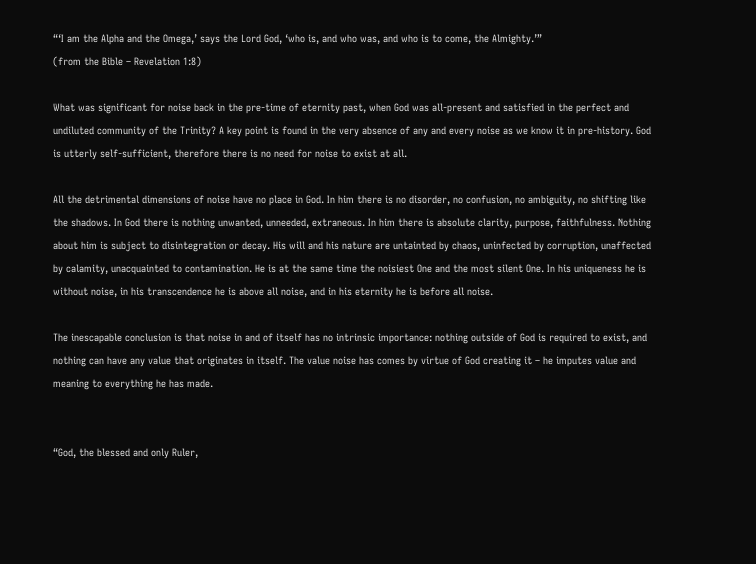“‘I am the Alpha and the Omega,’ says the Lord God, ‘who is, and who was, and who is to come, the Almighty.’”
(from the Bible – Revelation 1:8)

What was significant for noise back in the pre-time of eternity past, when God was all-present and satisfied in the perfect and undiluted community of the Trinity? A key point is found in the very absence of any and every noise as we know it in pre-history. God is utterly self-sufficient, therefore there is no need for noise to exist at all.

All the detrimental dimensions of noise have no place in God. In him there is no disorder, no confusion, no ambiguity, no shifting like the shadows. In God there is nothing unwanted, unneeded, extraneous. In him there is absolute clarity, purpose, faithfulness. Nothing about him is subject to disintegration or decay. His will and his nature are untainted by chaos, uninfected by corruption, unaffected by calamity, unacquainted to contamination. He is at the same time the noisiest One and the most silent One. In his uniqueness he is without noise, in his transcendence he is above all noise, and in his eternity he is before all noise.

The inescapable conclusion is that noise in and of itself has no intrinsic importance: nothing outside of God is required to exist, and nothing can have any value that originates in itself. The value noise has comes by virtue of God creating it – he imputes value and meaning to everything he has made.


“God, the blessed and only Ruler,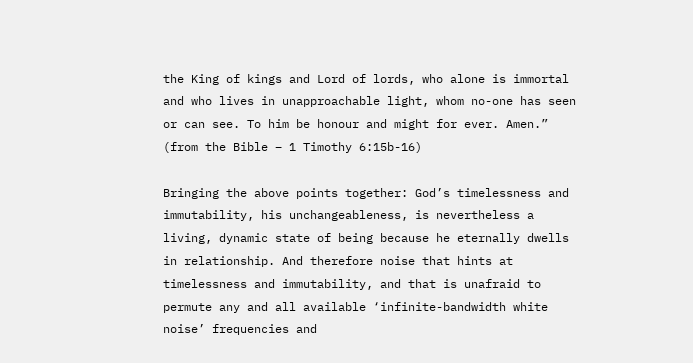the King of kings and Lord of lords, who alone is immortal and who lives in unapproachable light, whom no-one has seen or can see. To him be honour and might for ever. Amen.”
(from the Bible – 1 Timothy 6:15b-16)

Bringing the above points together: God’s timelessness and immutability, his unchangeableness, is nevertheless a living, dynamic state of being because he eternally dwells in relationship. And therefore noise that hints at timelessness and immutability, and that is unafraid to permute any and all available ‘infinite-bandwidth white noise’ frequencies and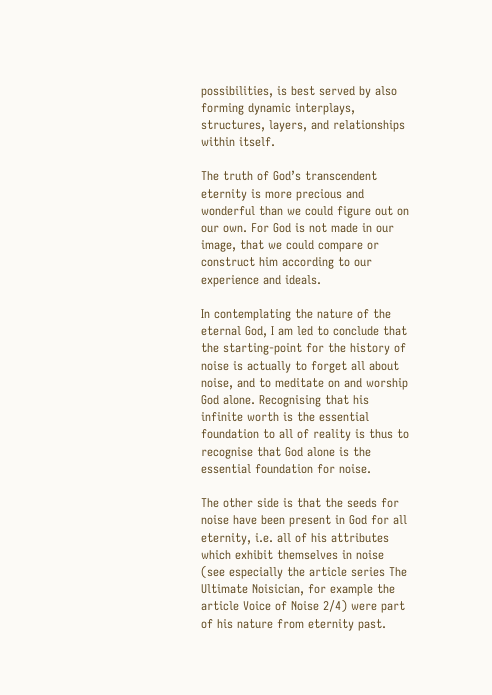possibilities, is best served by also forming dynamic interplays, structures, layers, and relationships within itself.

The truth of God’s transcendent eternity is more precious and wonderful than we could figure out on our own. For God is not made in our image, that we could compare or construct him according to our experience and ideals.

In contemplating the nature of the eternal God, I am led to conclude that the starting-point for the history of noise is actually to forget all about noise, and to meditate on and worship God alone. Recognising that his infinite worth is the essential foundation to all of reality is thus to recognise that God alone is the essential foundation for noise.

The other side is that the seeds for noise have been present in God for all eternity, i.e. all of his attributes which exhibit themselves in noise (see especially the article series The Ultimate Noisician, for example the article Voice of Noise 2/4) were part of his nature from eternity past.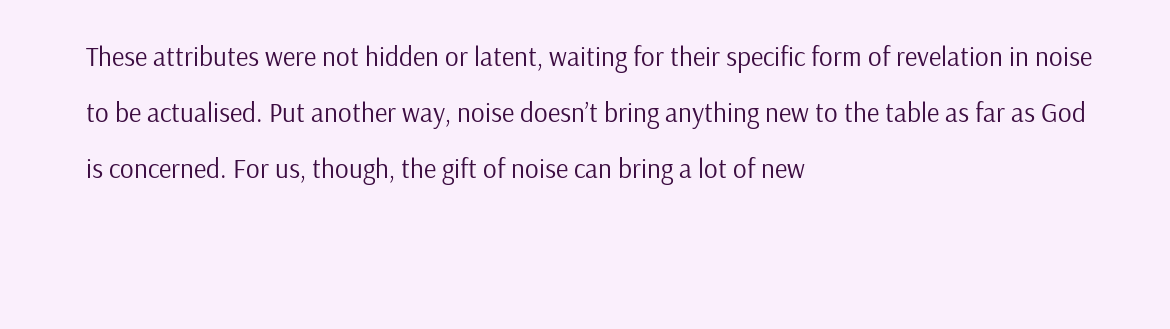These attributes were not hidden or latent, waiting for their specific form of revelation in noise to be actualised. Put another way, noise doesn’t bring anything new to the table as far as God is concerned. For us, though, the gift of noise can bring a lot of new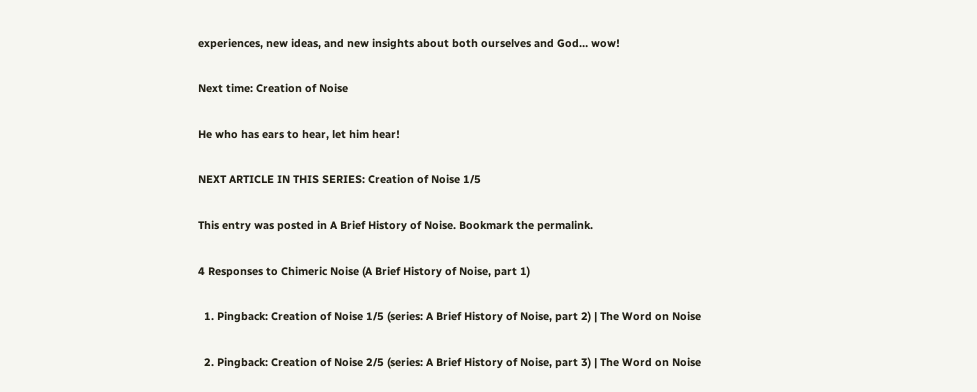experiences, new ideas, and new insights about both ourselves and God… wow!

Next time: Creation of Noise

He who has ears to hear, let him hear!

NEXT ARTICLE IN THIS SERIES: Creation of Noise 1/5

This entry was posted in A Brief History of Noise. Bookmark the permalink.

4 Responses to Chimeric Noise (A Brief History of Noise, part 1)

  1. Pingback: Creation of Noise 1/5 (series: A Brief History of Noise, part 2) | The Word on Noise

  2. Pingback: Creation of Noise 2/5 (series: A Brief History of Noise, part 3) | The Word on Noise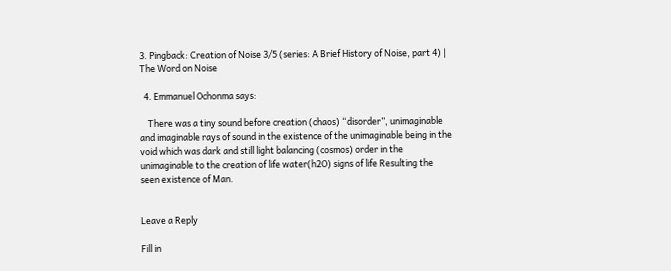3. Pingback: Creation of Noise 3/5 (series: A Brief History of Noise, part 4) | The Word on Noise

  4. Emmanuel Ochonma says:

    There was a tiny sound before creation (chaos) “disorder”, unimaginable and imaginable rays of sound in the existence of the unimaginable being in the void which was dark and still light balancing (cosmos) order in the unimaginable to the creation of life water(h2O) signs of life Resulting the seen existence of Man.


Leave a Reply

Fill in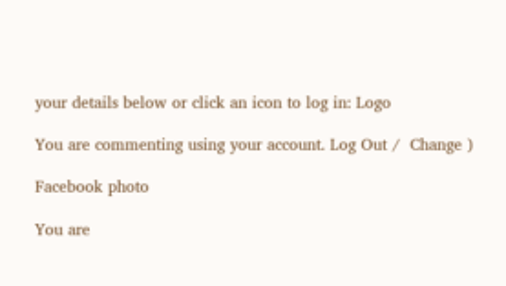your details below or click an icon to log in: Logo

You are commenting using your account. Log Out /  Change )

Facebook photo

You are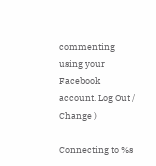commenting using your Facebook account. Log Out /  Change )

Connecting to %s